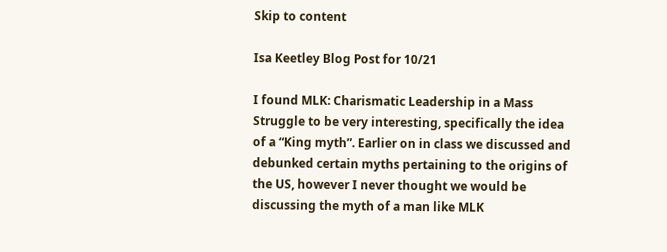Skip to content

Isa Keetley Blog Post for 10/21

I found MLK: Charismatic Leadership in a Mass Struggle to be very interesting, specifically the idea of a “King myth”. Earlier on in class we discussed and debunked certain myths pertaining to the origins of the US, however I never thought we would be discussing the myth of a man like MLK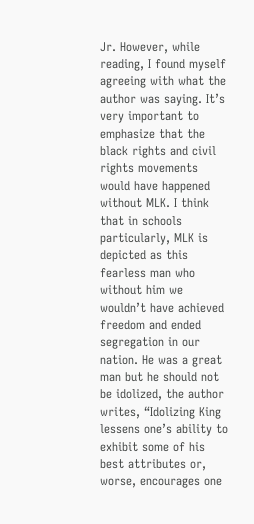Jr. However, while reading, I found myself agreeing with what the author was saying. It’s very important to emphasize that the black rights and civil rights movements would have happened without MLK. I think that in schools particularly, MLK is depicted as this fearless man who without him we wouldn’t have achieved freedom and ended segregation in our nation. He was a great man but he should not be idolized, the author writes, “Idolizing King lessens one’s ability to exhibit some of his best attributes or, worse, encourages one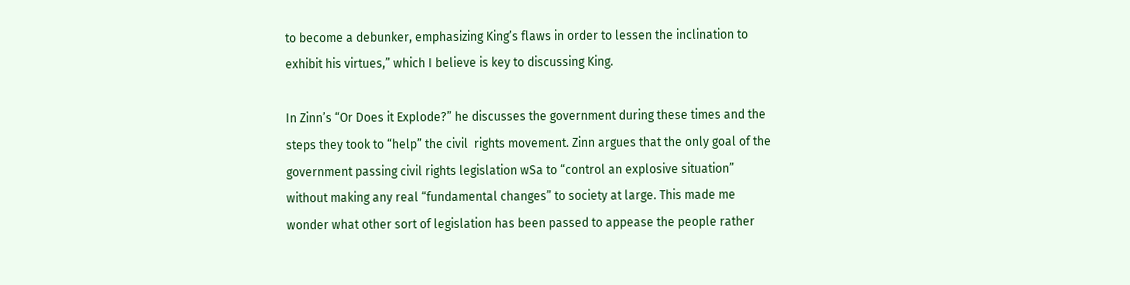to become a debunker, emphasizing King’s flaws in order to lessen the inclination to exhibit his virtues,” which I believe is key to discussing King.

In Zinn’s “Or Does it Explode?” he discusses the government during these times and the steps they took to “help” the civil  rights movement. Zinn argues that the only goal of the government passing civil rights legislation wSa to “control an explosive situation” without making any real “fundamental changes” to society at large. This made me wonder what other sort of legislation has been passed to appease the people rather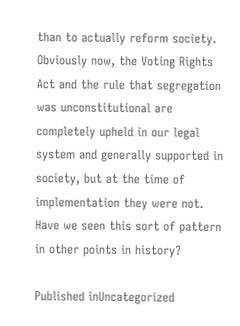than to actually reform society. Obviously now, the Voting Rights Act and the rule that segregation was unconstitutional are completely upheld in our legal system and generally supported in society, but at the time of implementation they were not. Have we seen this sort of pattern in other points in history?

Published inUncategorized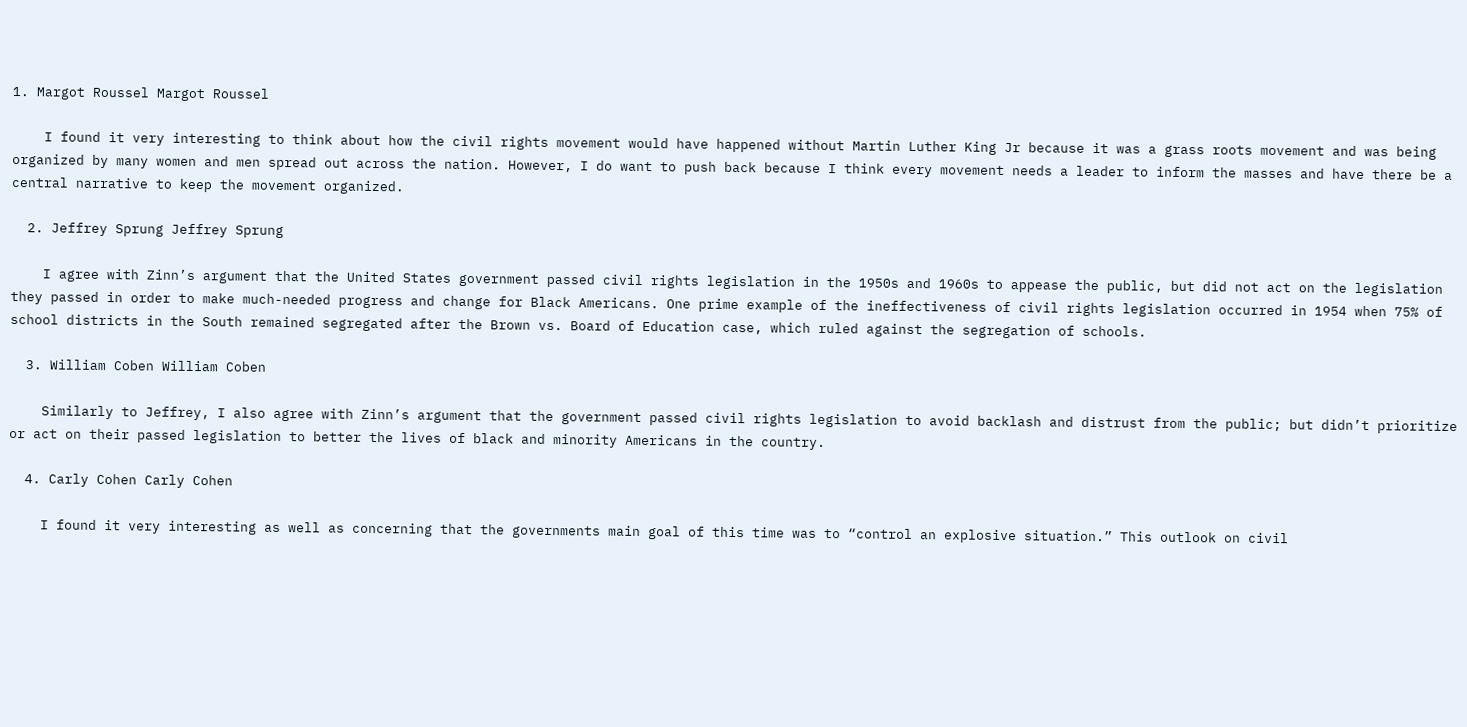1. Margot Roussel Margot Roussel

    I found it very interesting to think about how the civil rights movement would have happened without Martin Luther King Jr because it was a grass roots movement and was being organized by many women and men spread out across the nation. However, I do want to push back because I think every movement needs a leader to inform the masses and have there be a central narrative to keep the movement organized.

  2. Jeffrey Sprung Jeffrey Sprung

    I agree with Zinn’s argument that the United States government passed civil rights legislation in the 1950s and 1960s to appease the public, but did not act on the legislation they passed in order to make much-needed progress and change for Black Americans. One prime example of the ineffectiveness of civil rights legislation occurred in 1954 when 75% of school districts in the South remained segregated after the Brown vs. Board of Education case, which ruled against the segregation of schools.

  3. William Coben William Coben

    Similarly to Jeffrey, I also agree with Zinn’s argument that the government passed civil rights legislation to avoid backlash and distrust from the public; but didn’t prioritize or act on their passed legislation to better the lives of black and minority Americans in the country.

  4. Carly Cohen Carly Cohen

    I found it very interesting as well as concerning that the governments main goal of this time was to “control an explosive situation.” This outlook on civil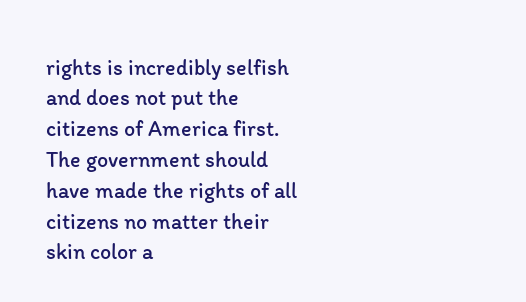rights is incredibly selfish and does not put the citizens of America first. The government should have made the rights of all citizens no matter their skin color a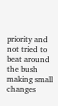priority and not tried to beat around the bush making small changes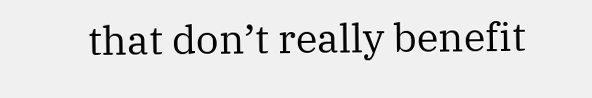that don’t really benefit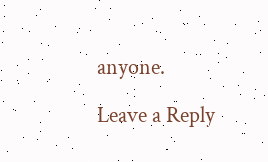anyone.

Leave a Reply